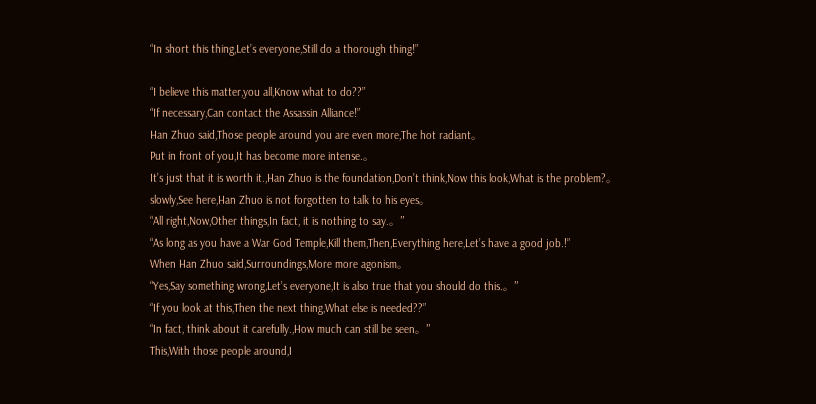“In short this thing,Let’s everyone,Still do a thorough thing!”

“I believe this matter,you all,Know what to do??”
“If necessary,Can contact the Assassin Alliance!”
Han Zhuo said,Those people around you are even more,The hot radiant。
Put in front of you,It has become more intense.。
It’s just that it is worth it.,Han Zhuo is the foundation,Don’t think,Now this look,What is the problem?。
slowly,See here,Han Zhuo is not forgotten to talk to his eyes。
“All right,Now,Other things,In fact, it is nothing to say.。”
“As long as you have a War God Temple,Kill them,Then,Everything here,Let’s have a good job.!”
When Han Zhuo said,Surroundings,More more agonism。
“Yes,Say something wrong,Let’s everyone,It is also true that you should do this.。”
“If you look at this,Then the next thing,What else is needed??”
“In fact, think about it carefully.,How much can still be seen。”
This,With those people around,I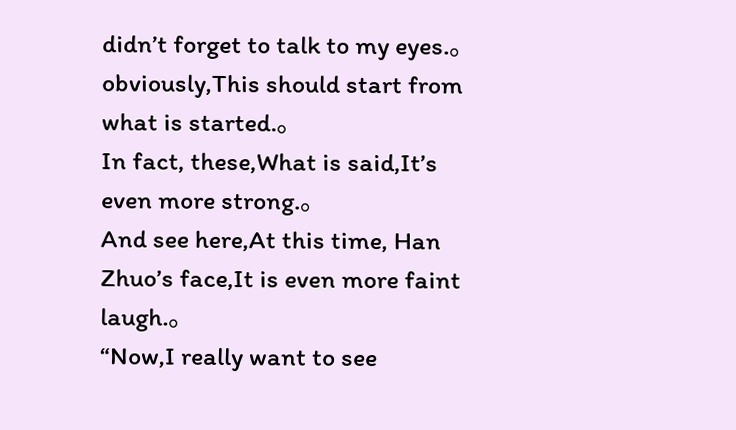didn’t forget to talk to my eyes.。
obviously,This should start from what is started.。
In fact, these,What is said,It’s even more strong.。
And see here,At this time, Han Zhuo’s face,It is even more faint laugh.。
“Now,I really want to see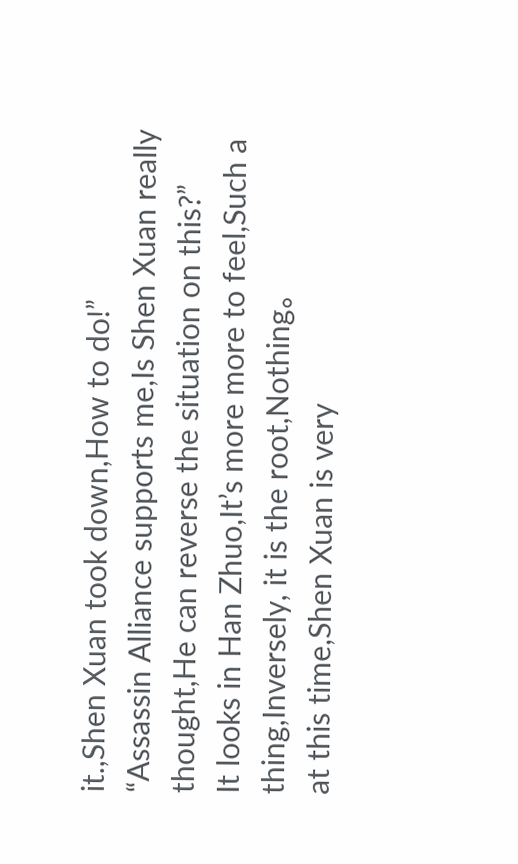it.,Shen Xuan took down,How to do!”
“Assassin Alliance supports me,Is Shen Xuan really thought,He can reverse the situation on this?”
It looks in Han Zhuo,It’s more more to feel,Such a thing,Inversely, it is the root,Nothing。
at this time,Shen Xuan is very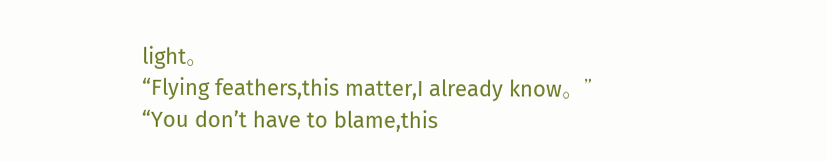light。
“Flying feathers,this matter,I already know。”
“You don’t have to blame,this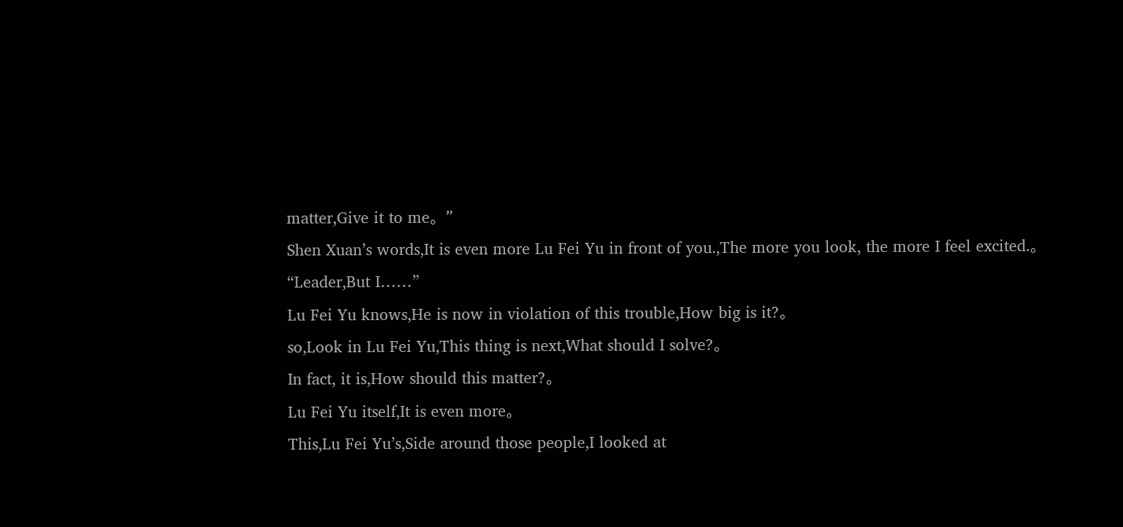matter,Give it to me。”
Shen Xuan’s words,It is even more Lu Fei Yu in front of you.,The more you look, the more I feel excited.。
“Leader,But I……”
Lu Fei Yu knows,He is now in violation of this trouble,How big is it?。
so,Look in Lu Fei Yu,This thing is next,What should I solve?。
In fact, it is,How should this matter?。
Lu Fei Yu itself,It is even more。
This,Lu Fei Yu’s,Side around those people,I looked at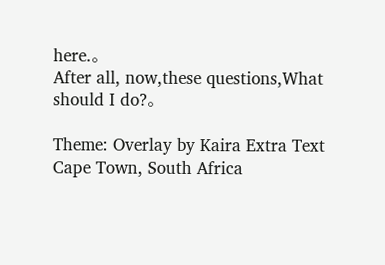here.。
After all, now,these questions,What should I do?。

Theme: Overlay by Kaira Extra Text
Cape Town, South Africa